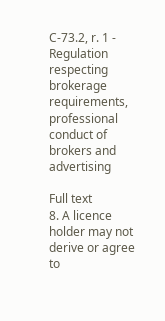C-73.2, r. 1 - Regulation respecting brokerage requirements, professional conduct of brokers and advertising

Full text
8. A licence holder may not derive or agree to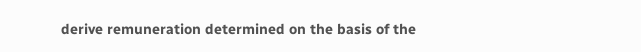derive remuneration determined on the basis of the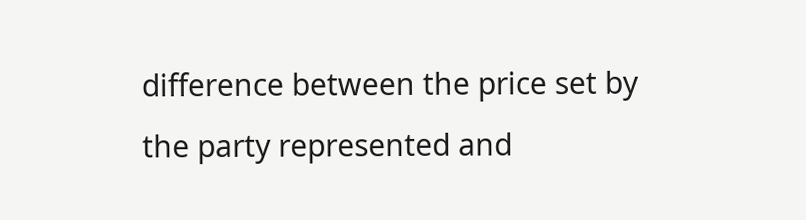difference between the price set by the party represented and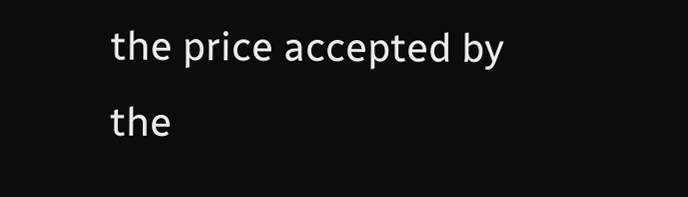the price accepted by the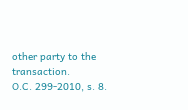other party to the transaction.
O.C. 299-2010, s. 8.